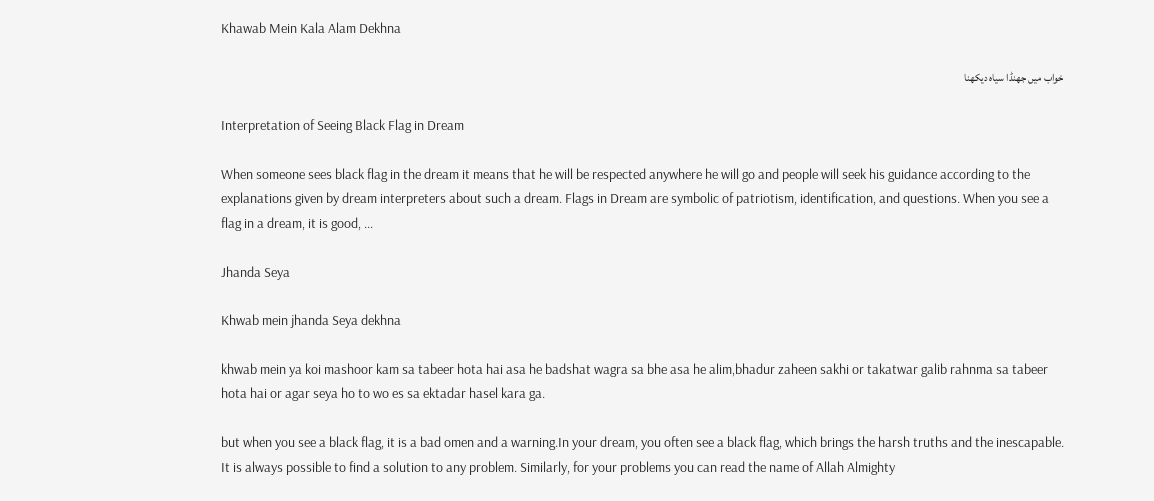Khawab Mein Kala Alam Dekhna

خواب میں جھنڈا سیاہ دیکھنا

Interpretation of Seeing Black Flag in Dream

When someone sees black flag in the dream it means that he will be respected anywhere he will go and people will seek his guidance according to the explanations given by dream interpreters about such a dream. Flags in Dream are symbolic of patriotism, identification, and questions. When you see a flag in a dream, it is good, ...

Jhanda Seya

Khwab mein jhanda Seya dekhna

khwab mein ya koi mashoor kam sa tabeer hota hai asa he badshat wagra sa bhe asa he alim,bhadur zaheen sakhi or takatwar galib rahnma sa tabeer hota hai or agar seya ho to wo es sa ektadar hasel kara ga.

but when you see a black flag, it is a bad omen and a warning.In your dream, you often see a black flag, which brings the harsh truths and the inescapable. It is always possible to find a solution to any problem. Similarly, for your problems you can read the name of Allah Almighty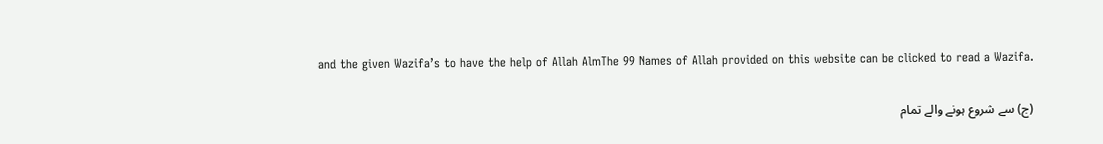and the given Wazifa’s to have the help of Allah AlmThe 99 Names of Allah provided on this website can be clicked to read a Wazifa.

(ج) سے شروع ہونے والے تمام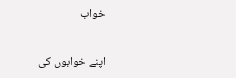خواب


اپنے خوابوں کی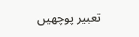تعبیر پوچھیں